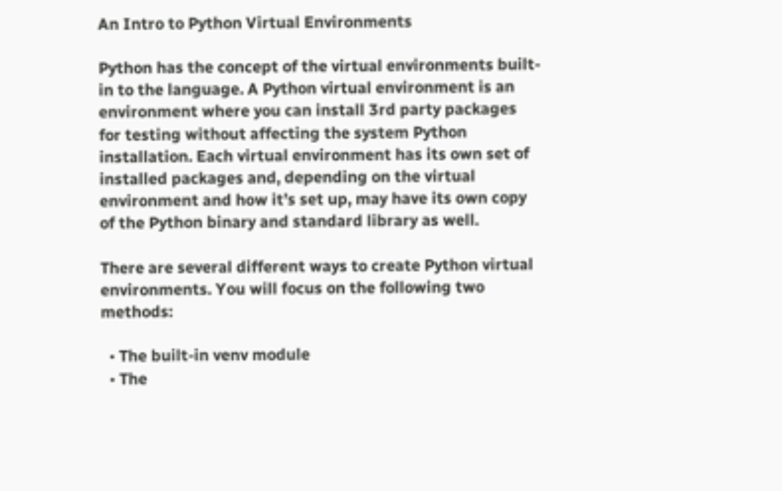An Intro to Python Virtual Environments

Python has the concept of the virtual environments built-in to the language. A Python virtual environment is an environment where you can install 3rd party packages for testing without affecting the system Python installation. Each virtual environment has its own set of installed packages and, depending on the virtual environment and how it’s set up, may have its own copy of the Python binary and standard library as well.

There are several different ways to create Python virtual environments. You will focus on the following two methods:

  • The built-in venv module
  • The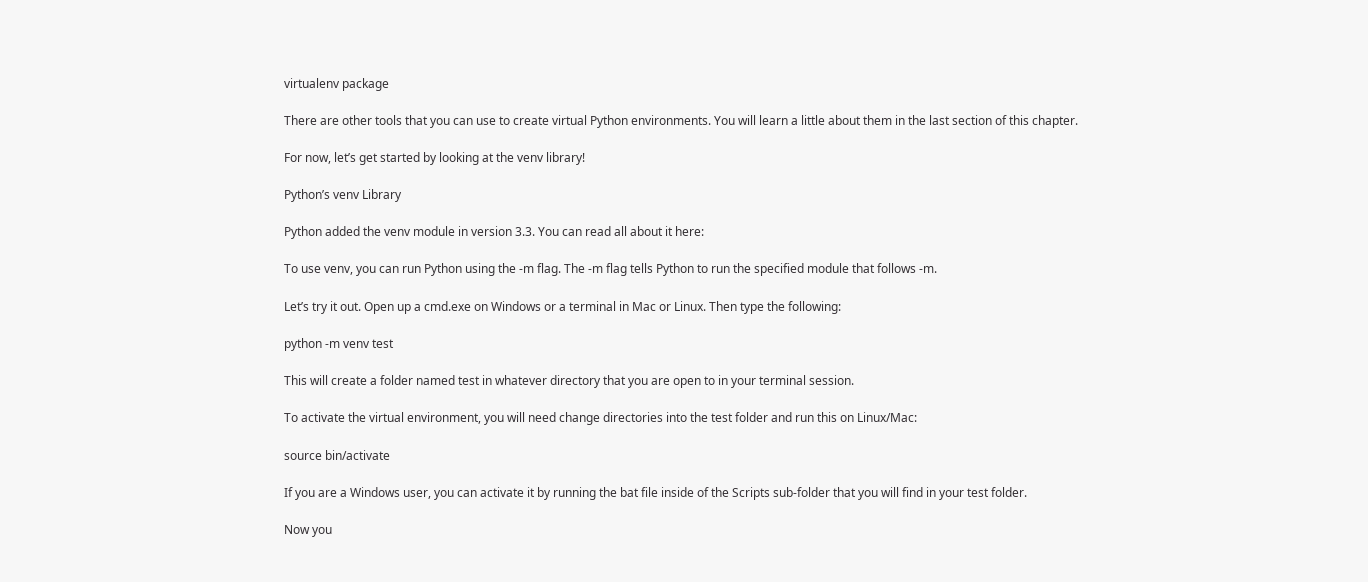virtualenv package

There are other tools that you can use to create virtual Python environments. You will learn a little about them in the last section of this chapter.

For now, let’s get started by looking at the venv library!

Python’s venv Library

Python added the venv module in version 3.3. You can read all about it here:

To use venv, you can run Python using the -m flag. The -m flag tells Python to run the specified module that follows -m.

Let’s try it out. Open up a cmd.exe on Windows or a terminal in Mac or Linux. Then type the following:

python -m venv test

This will create a folder named test in whatever directory that you are open to in your terminal session.

To activate the virtual environment, you will need change directories into the test folder and run this on Linux/Mac:

source bin/activate

If you are a Windows user, you can activate it by running the bat file inside of the Scripts sub-folder that you will find in your test folder.

Now you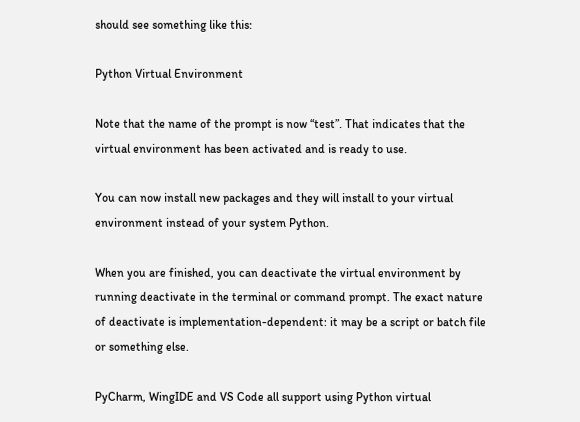should see something like this:

Python Virtual Environment

Note that the name of the prompt is now “test”. That indicates that the virtual environment has been activated and is ready to use.

You can now install new packages and they will install to your virtual environment instead of your system Python.

When you are finished, you can deactivate the virtual environment by running deactivate in the terminal or command prompt. The exact nature of deactivate is implementation-dependent: it may be a script or batch file or something else.

PyCharm, WingIDE and VS Code all support using Python virtual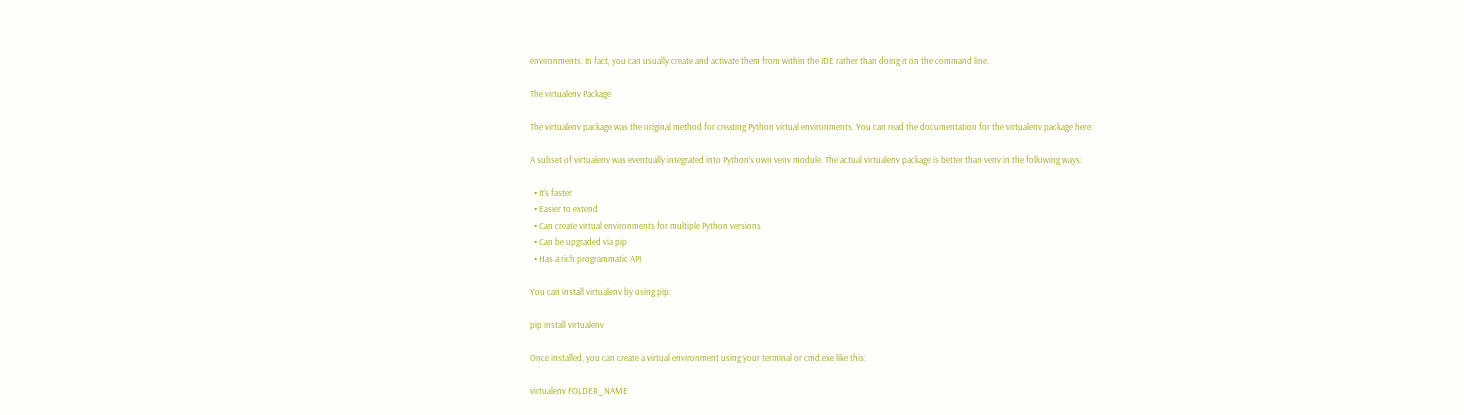environments. In fact, you can usually create and activate them from within the IDE rather than doing it on the command line.

The virtualenv Package

The virtualenv package was the original method for creating Python virtual environments. You can read the documentation for the virtualenv package here:

A subset of virtualenv was eventually integrated into Python’s own venv module. The actual virtualenv package is better than venv in the following ways:

  • It’s faster
  • Easier to extend
  • Can create virtual environments for multiple Python versions
  • Can be upgraded via pip
  • Has a rich programmatic API

You can install virtualenv by using pip:

pip install virtualenv

Once installed, you can create a virtual environment using your terminal or cmd.exe like this:

virtualenv FOLDER_NAME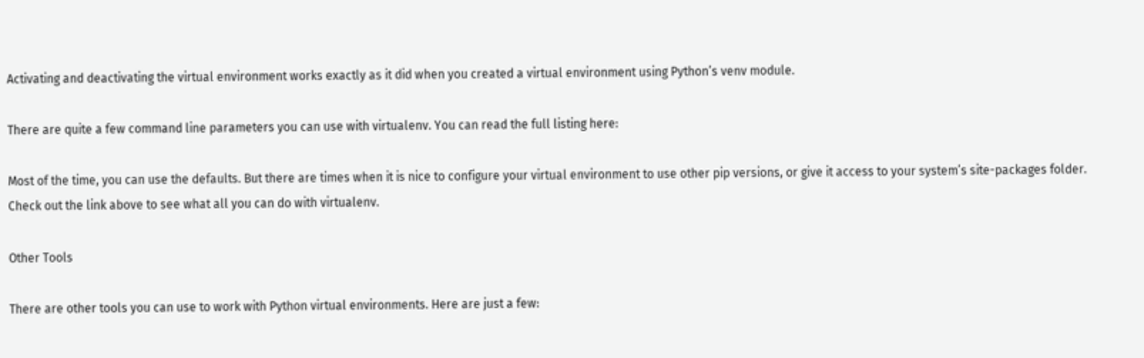Activating and deactivating the virtual environment works exactly as it did when you created a virtual environment using Python’s venv module.

There are quite a few command line parameters you can use with virtualenv. You can read the full listing here:

Most of the time, you can use the defaults. But there are times when it is nice to configure your virtual environment to use other pip versions, or give it access to your system’s site-packages folder. Check out the link above to see what all you can do with virtualenv.

Other Tools

There are other tools you can use to work with Python virtual environments. Here are just a few: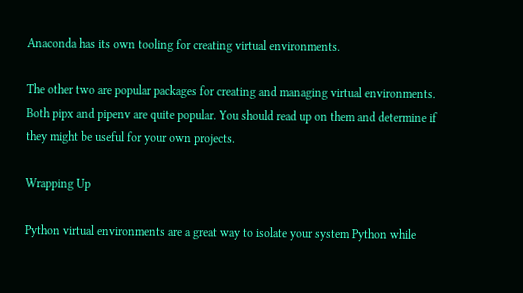Anaconda has its own tooling for creating virtual environments.

The other two are popular packages for creating and managing virtual environments. Both pipx and pipenv are quite popular. You should read up on them and determine if they might be useful for your own projects.

Wrapping Up

Python virtual environments are a great way to isolate your system Python while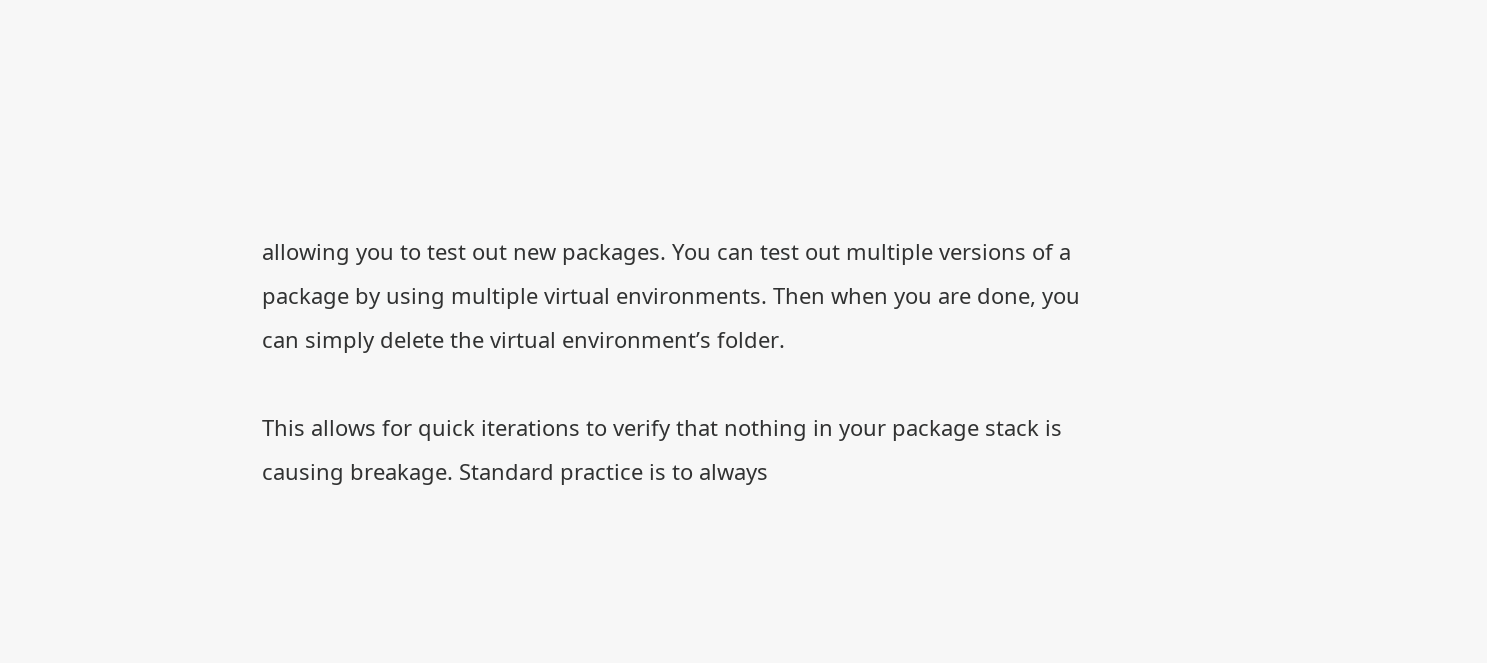allowing you to test out new packages. You can test out multiple versions of a package by using multiple virtual environments. Then when you are done, you can simply delete the virtual environment’s folder.

This allows for quick iterations to verify that nothing in your package stack is causing breakage. Standard practice is to always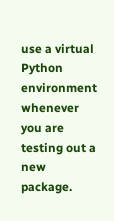use a virtual Python environment whenever you are testing out a new package.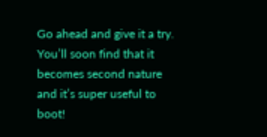Go ahead and give it a try. You’ll soon find that it becomes second nature and it’s super useful to boot!